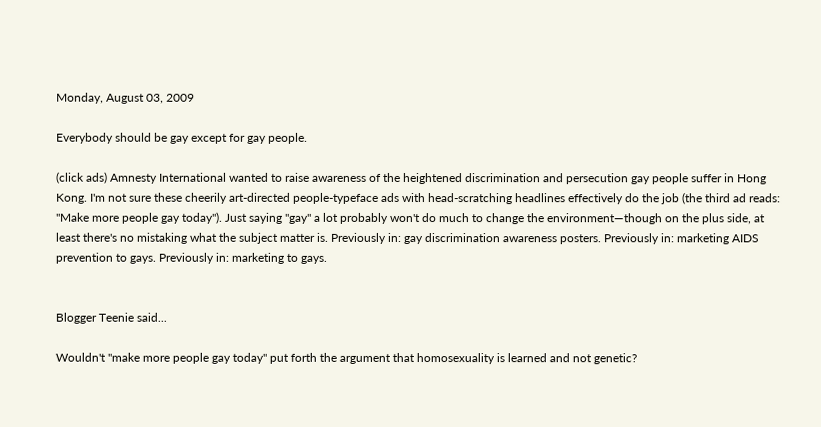Monday, August 03, 2009

Everybody should be gay except for gay people.

(click ads) Amnesty International wanted to raise awareness of the heightened discrimination and persecution gay people suffer in Hong Kong. I'm not sure these cheerily art-directed people-typeface ads with head-scratching headlines effectively do the job (the third ad reads: "Make more people gay today"). Just saying "gay" a lot probably won't do much to change the environment—though on the plus side, at least there's no mistaking what the subject matter is. Previously in: gay discrimination awareness posters. Previously in: marketing AIDS prevention to gays. Previously in: marketing to gays.


Blogger Teenie said...

Wouldn't "make more people gay today" put forth the argument that homosexuality is learned and not genetic?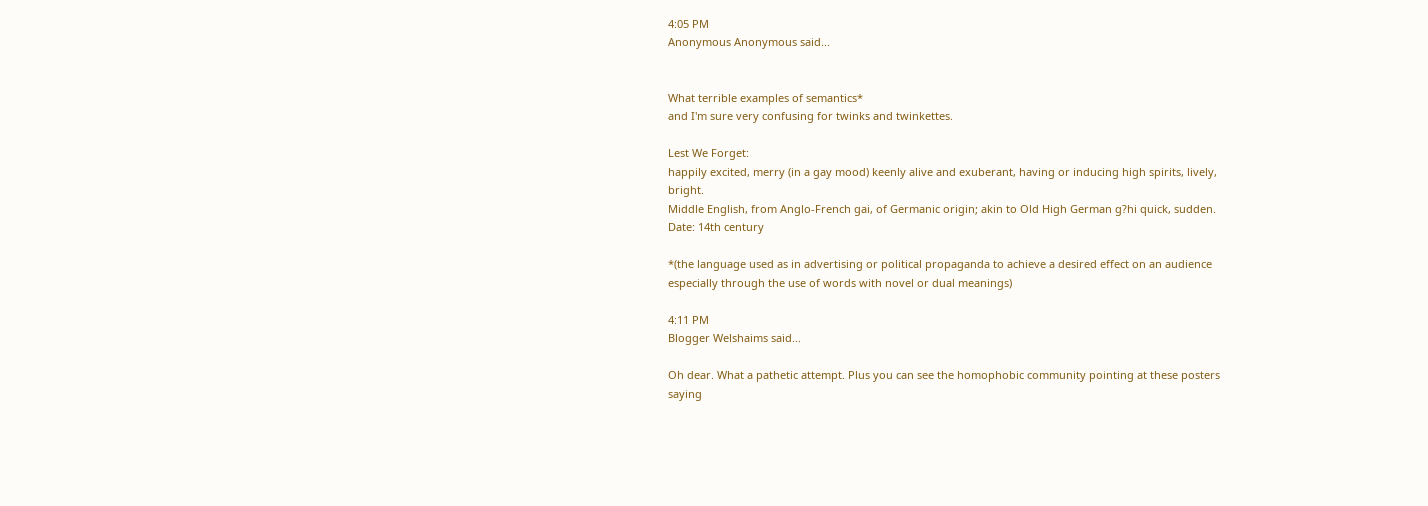4:05 PM
Anonymous Anonymous said...


What terrible examples of semantics*
and I'm sure very confusing for twinks and twinkettes.

Lest We Forget:
happily excited, merry (in a gay mood) keenly alive and exuberant, having or inducing high spirits, lively, bright.
Middle English, from Anglo-French gai, of Germanic origin; akin to Old High German g?hi quick, sudden.
Date: 14th century

*(the language used as in advertising or political propaganda to achieve a desired effect on an audience especially through the use of words with novel or dual meanings)

4:11 PM
Blogger Welshaims said...

Oh dear. What a pathetic attempt. Plus you can see the homophobic community pointing at these posters saying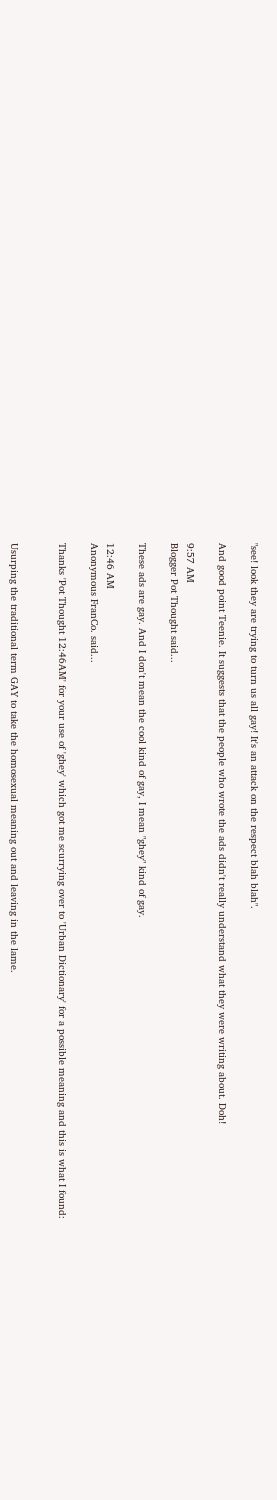"see! look they are trying to turn us all gay! It's an attack on the respect blah blah".

And good point Teenie. It suggests that the people who wrote the ads didn't really understand what they were writing about. Doh!

9:57 AM
Blogger Pot Thought said...

These ads are gay. And I don't mean the cool kind of gay, I mean "ghey" kind of gay.

12:46 AM
Anonymous FranCo. said...

Thanks 'Pot Thought 12:46AM' for your use of 'ghey' which got me scurrying over to 'Urban Dictionary' for a possible meaning and this is what I found:


Usurping the traditional term GAY to take the homosexual meaning out and leaving in the lame.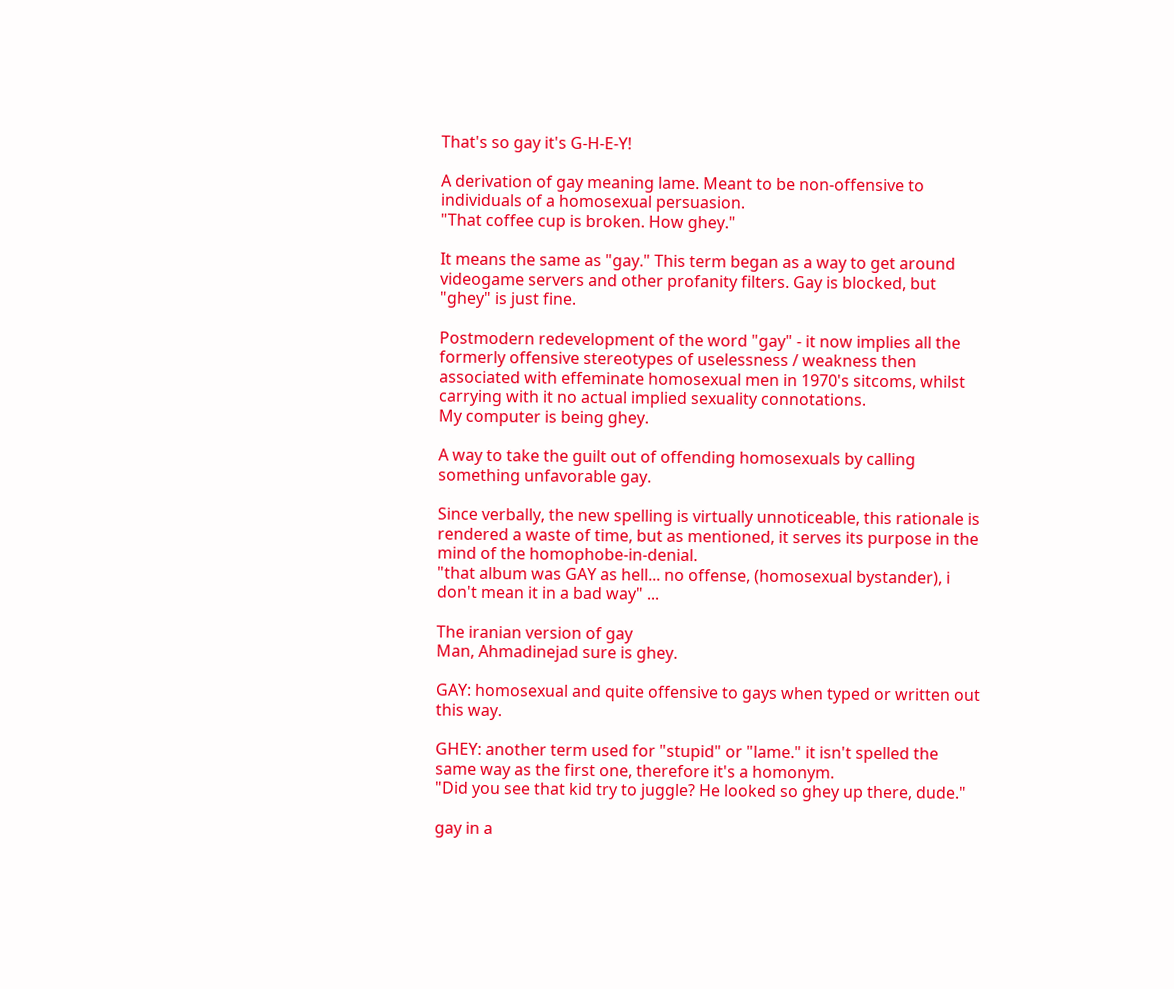That's so gay it's G-H-E-Y!

A derivation of gay meaning lame. Meant to be non-offensive to individuals of a homosexual persuasion.
"That coffee cup is broken. How ghey."

It means the same as "gay." This term began as a way to get around videogame servers and other profanity filters. Gay is blocked, but "ghey" is just fine.

Postmodern redevelopment of the word "gay" - it now implies all the formerly offensive stereotypes of uselessness / weakness then associated with effeminate homosexual men in 1970's sitcoms, whilst carrying with it no actual implied sexuality connotations.
My computer is being ghey.

A way to take the guilt out of offending homosexuals by calling something unfavorable gay.

Since verbally, the new spelling is virtually unnoticeable, this rationale is rendered a waste of time, but as mentioned, it serves its purpose in the mind of the homophobe-in-denial.
"that album was GAY as hell... no offense, (homosexual bystander), i don't mean it in a bad way" ...

The iranian version of gay
Man, Ahmadinejad sure is ghey.

GAY: homosexual and quite offensive to gays when typed or written out this way.

GHEY: another term used for "stupid" or "lame." it isn't spelled the same way as the first one, therefore it's a homonym.
"Did you see that kid try to juggle? He looked so ghey up there, dude."

gay in a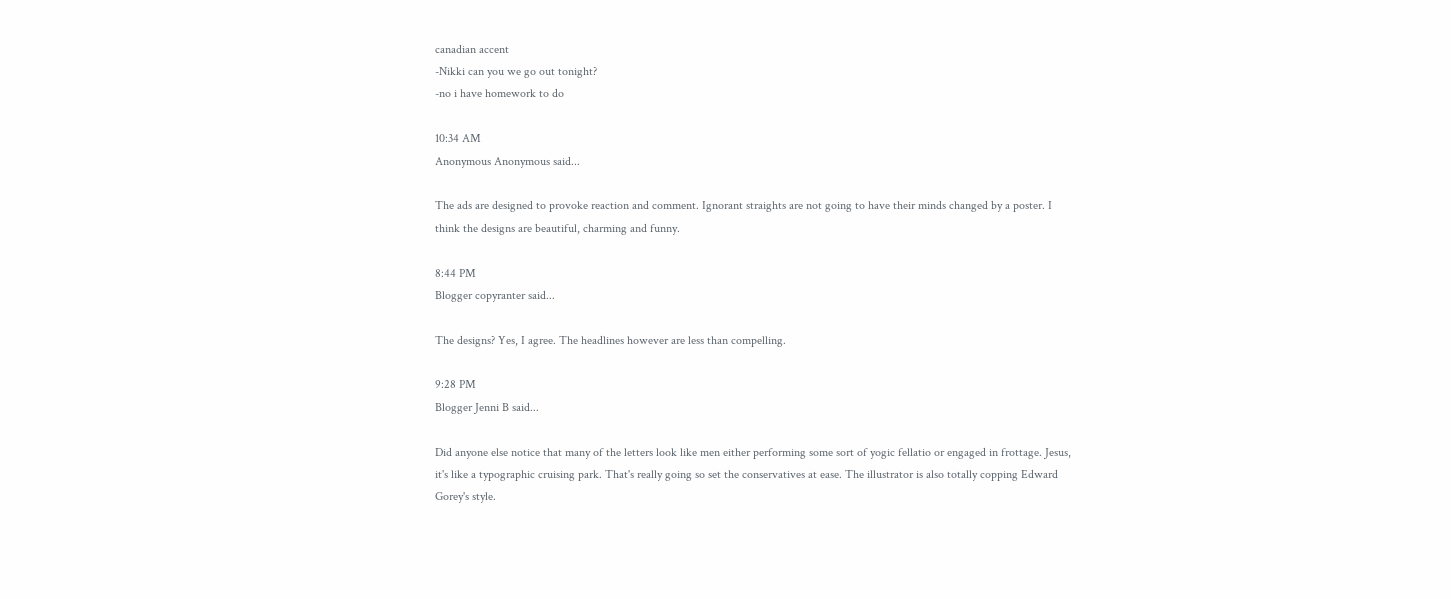canadian accent
-Nikki can you we go out tonight?
-no i have homework to do

10:34 AM
Anonymous Anonymous said...

The ads are designed to provoke reaction and comment. Ignorant straights are not going to have their minds changed by a poster. I think the designs are beautiful, charming and funny.

8:44 PM
Blogger copyranter said...

The designs? Yes, I agree. The headlines however are less than compelling.

9:28 PM
Blogger Jenni B said...

Did anyone else notice that many of the letters look like men either performing some sort of yogic fellatio or engaged in frottage. Jesus, it's like a typographic cruising park. That's really going so set the conservatives at ease. The illustrator is also totally copping Edward Gorey's style.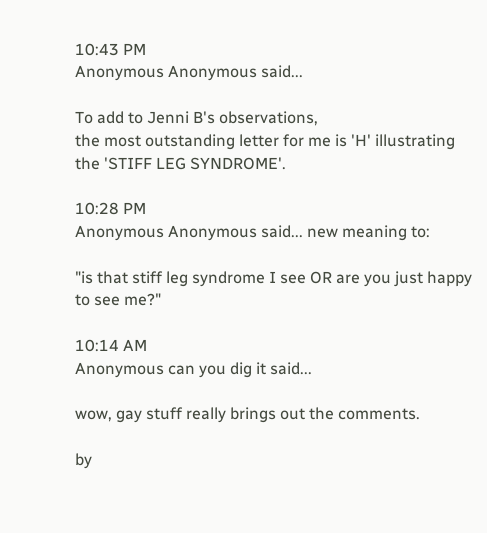10:43 PM
Anonymous Anonymous said...

To add to Jenni B's observations,
the most outstanding letter for me is 'H' illustrating the 'STIFF LEG SYNDROME'.

10:28 PM
Anonymous Anonymous said... new meaning to:

"is that stiff leg syndrome I see OR are you just happy to see me?"

10:14 AM
Anonymous can you dig it said...

wow, gay stuff really brings out the comments.

by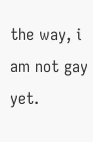the way, i am not gay yet.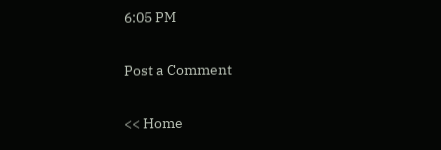6:05 PM

Post a Comment

<< Home